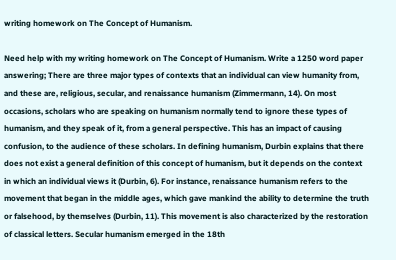writing homework on The Concept of Humanism.

Need help with my writing homework on The Concept of Humanism. Write a 1250 word paper answering; There are three major types of contexts that an individual can view humanity from, and these are, religious, secular, and renaissance humanism (Zimmermann, 14). On most occasions, scholars who are speaking on humanism normally tend to ignore these types of humanism, and they speak of it, from a general perspective. This has an impact of causing confusion, to the audience of these scholars. In defining humanism, Durbin explains that there does not exist a general definition of this concept of humanism, but it depends on the context in which an individual views it (Durbin, 6). For instance, renaissance humanism refers to the movement that began in the middle ages, which gave mankind the ability to determine the truth or falsehood, by themselves (Durbin, 11). This movement is also characterized by the restoration of classical letters. Secular humanism emerged in the 18th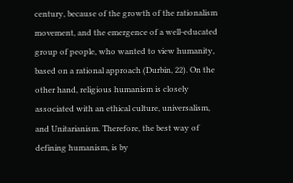century, because of the growth of the rationalism movement, and the emergence of a well-educated group of people, who wanted to view humanity, based on a rational approach (Durbin, 22). On the other hand, religious humanism is closely associated with an ethical culture, universalism, and Unitarianism. Therefore, the best way of defining humanism, is by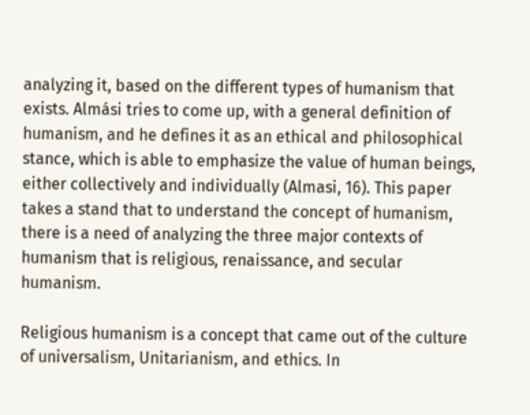analyzing it, based on the different types of humanism that exists. Almási tries to come up, with a general definition of humanism, and he defines it as an ethical and philosophical stance, which is able to emphasize the value of human beings, either collectively and individually (Almasi, 16). This paper takes a stand that to understand the concept of humanism, there is a need of analyzing the three major contexts of humanism that is religious, renaissance, and secular humanism.

Religious humanism is a concept that came out of the culture of universalism, Unitarianism, and ethics. In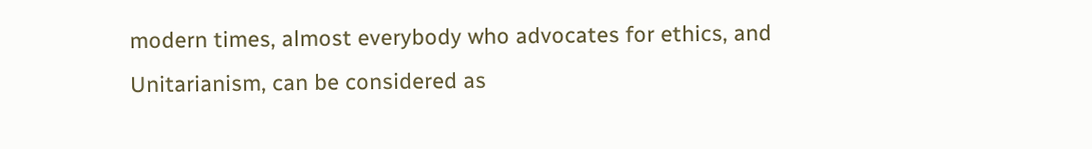modern times, almost everybody who advocates for ethics, and Unitarianism, can be considered as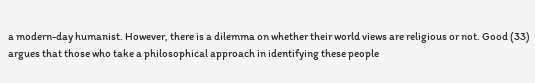a modern-day humanist. However, there is a dilemma on whether their world views are religious or not. Good (33) argues that those who take a philosophical approach in identifying these people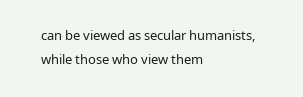can be viewed as secular humanists, while those who view them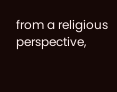from a religious perspective,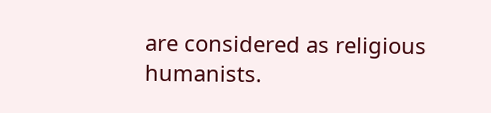are considered as religious humanists.